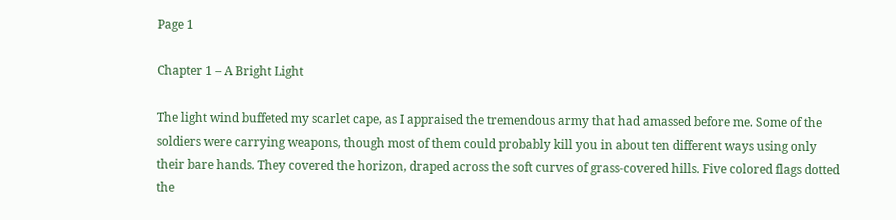Page 1

Chapter 1 – A Bright Light

The light wind buffeted my scarlet cape, as I appraised the tremendous army that had amassed before me. Some of the soldiers were carrying weapons, though most of them could probably kill you in about ten different ways using only their bare hands. They covered the horizon, draped across the soft curves of grass-covered hills. Five colored flags dotted the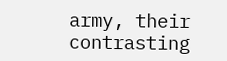army, their contrasting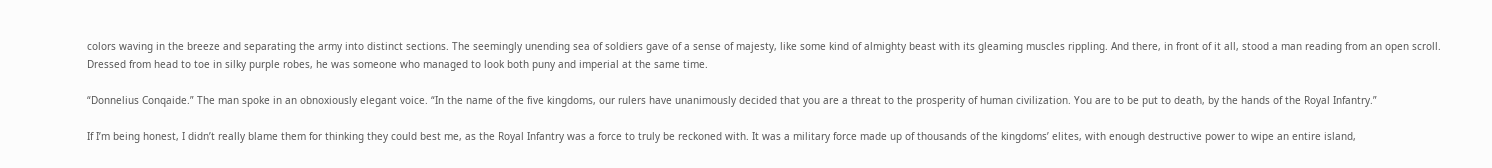colors waving in the breeze and separating the army into distinct sections. The seemingly unending sea of soldiers gave of a sense of majesty, like some kind of almighty beast with its gleaming muscles rippling. And there, in front of it all, stood a man reading from an open scroll. Dressed from head to toe in silky purple robes, he was someone who managed to look both puny and imperial at the same time.

“Donnelius Conqaide.” The man spoke in an obnoxiously elegant voice. “In the name of the five kingdoms, our rulers have unanimously decided that you are a threat to the prosperity of human civilization. You are to be put to death, by the hands of the Royal Infantry.”

If I’m being honest, I didn’t really blame them for thinking they could best me, as the Royal Infantry was a force to truly be reckoned with. It was a military force made up of thousands of the kingdoms’ elites, with enough destructive power to wipe an entire island,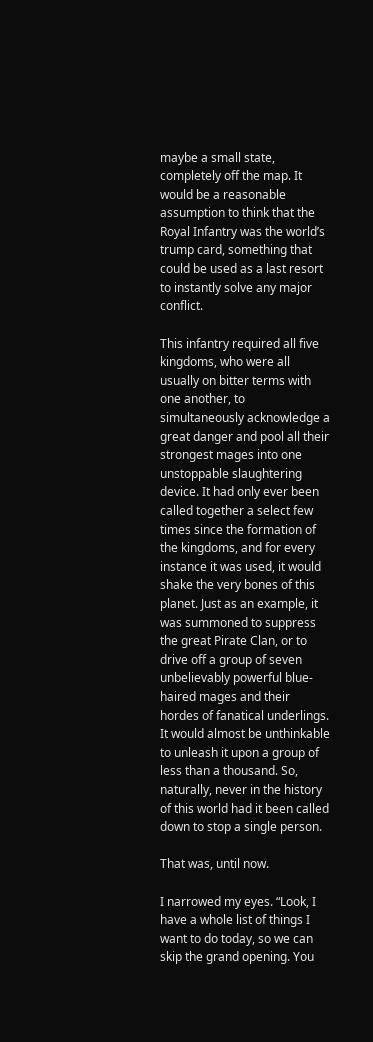maybe a small state, completely off the map. It would be a reasonable assumption to think that the Royal Infantry was the world’s trump card, something that could be used as a last resort to instantly solve any major conflict.

This infantry required all five kingdoms, who were all usually on bitter terms with one another, to simultaneously acknowledge a great danger and pool all their strongest mages into one unstoppable slaughtering device. It had only ever been called together a select few times since the formation of the kingdoms, and for every instance it was used, it would shake the very bones of this planet. Just as an example, it was summoned to suppress the great Pirate Clan, or to drive off a group of seven unbelievably powerful blue-haired mages and their hordes of fanatical underlings. It would almost be unthinkable to unleash it upon a group of less than a thousand. So, naturally, never in the history of this world had it been called down to stop a single person.

That was, until now.

I narrowed my eyes. “Look, I have a whole list of things I want to do today, so we can skip the grand opening. You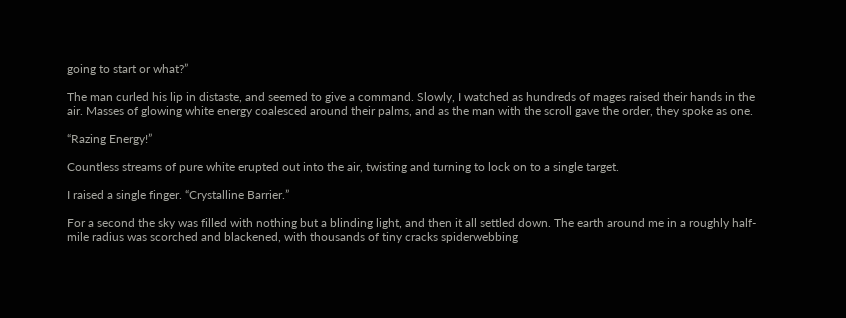going to start or what?”

The man curled his lip in distaste, and seemed to give a command. Slowly, I watched as hundreds of mages raised their hands in the air. Masses of glowing white energy coalesced around their palms, and as the man with the scroll gave the order, they spoke as one.

“Razing Energy!”

Countless streams of pure white erupted out into the air, twisting and turning to lock on to a single target.

I raised a single finger. “Crystalline Barrier.”

For a second the sky was filled with nothing but a blinding light, and then it all settled down. The earth around me in a roughly half-mile radius was scorched and blackened, with thousands of tiny cracks spiderwebbing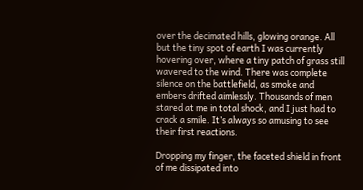over the decimated hills, glowing orange. All but the tiny spot of earth I was currently hovering over, where a tiny patch of grass still wavered to the wind. There was complete silence on the battlefield, as smoke and embers drifted aimlessly. Thousands of men stared at me in total shock, and I just had to crack a smile. It’s always so amusing to see their first reactions.

Dropping my finger, the faceted shield in front of me dissipated into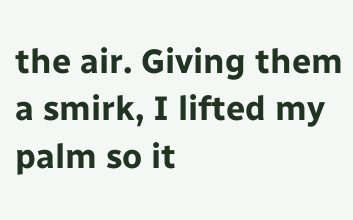the air. Giving them a smirk, I lifted my palm so it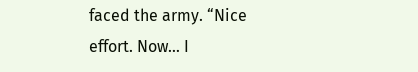faced the army. “Nice effort. Now… I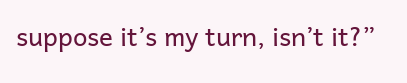suppose it’s my turn, isn’t it?”